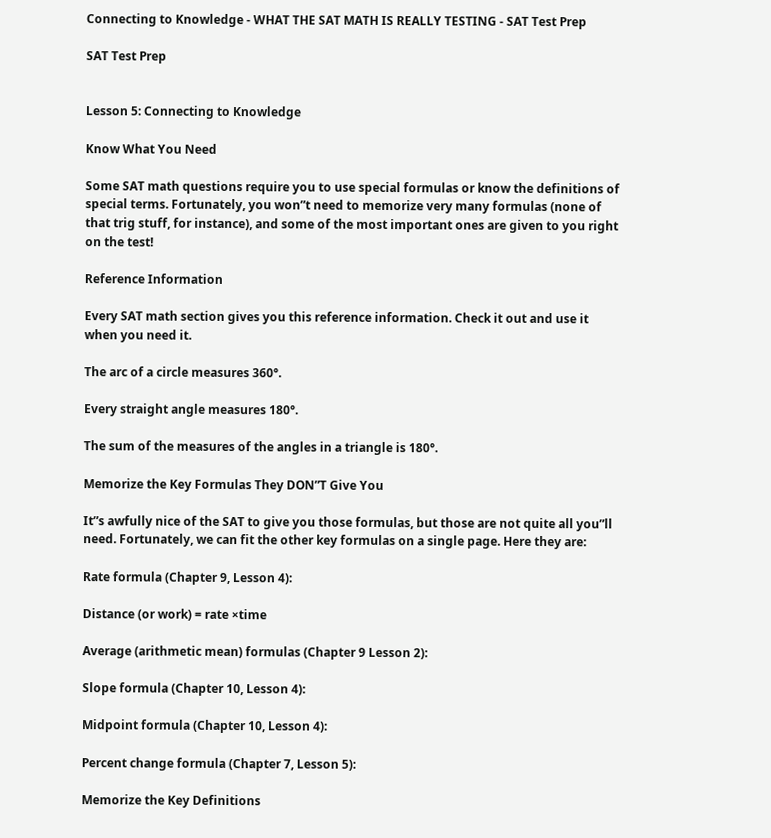Connecting to Knowledge - WHAT THE SAT MATH IS REALLY TESTING - SAT Test Prep

SAT Test Prep


Lesson 5: Connecting to Knowledge

Know What You Need

Some SAT math questions require you to use special formulas or know the definitions of special terms. Fortunately, you won”t need to memorize very many formulas (none of that trig stuff, for instance), and some of the most important ones are given to you right on the test!

Reference Information

Every SAT math section gives you this reference information. Check it out and use it when you need it.

The arc of a circle measures 360°.

Every straight angle measures 180°.

The sum of the measures of the angles in a triangle is 180°.

Memorize the Key Formulas They DON”T Give You

It”s awfully nice of the SAT to give you those formulas, but those are not quite all you”ll need. Fortunately, we can fit the other key formulas on a single page. Here they are:

Rate formula (Chapter 9, Lesson 4):

Distance (or work) = rate ×time

Average (arithmetic mean) formulas (Chapter 9 Lesson 2):

Slope formula (Chapter 10, Lesson 4):

Midpoint formula (Chapter 10, Lesson 4):

Percent change formula (Chapter 7, Lesson 5):

Memorize the Key Definitions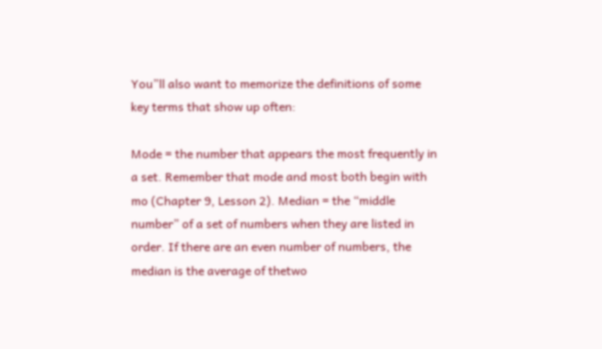You”ll also want to memorize the definitions of some key terms that show up often:

Mode = the number that appears the most frequently in a set. Remember that mode and most both begin with mo (Chapter 9, Lesson 2). Median = the “middle number” of a set of numbers when they are listed in order. If there are an even number of numbers, the median is the average of thetwo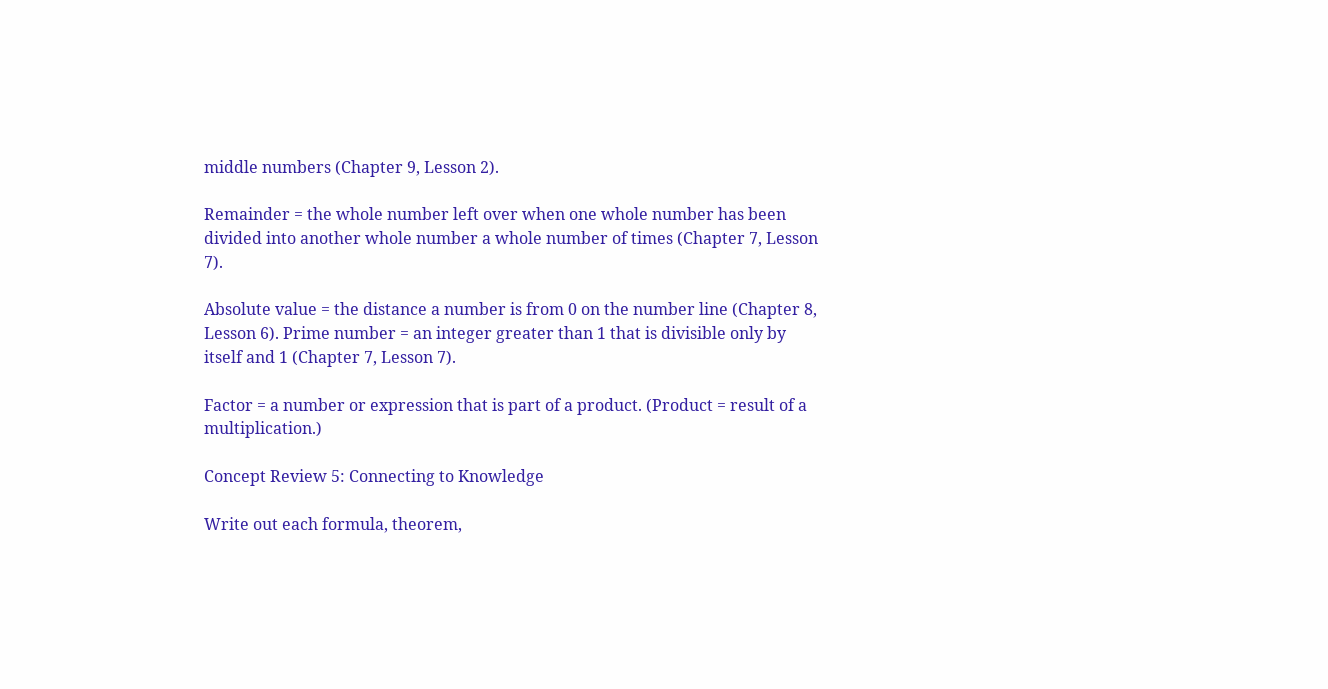middle numbers (Chapter 9, Lesson 2).

Remainder = the whole number left over when one whole number has been divided into another whole number a whole number of times (Chapter 7, Lesson 7).

Absolute value = the distance a number is from 0 on the number line (Chapter 8, Lesson 6). Prime number = an integer greater than 1 that is divisible only by itself and 1 (Chapter 7, Lesson 7).

Factor = a number or expression that is part of a product. (Product = result of a multiplication.)

Concept Review 5: Connecting to Knowledge

Write out each formula, theorem,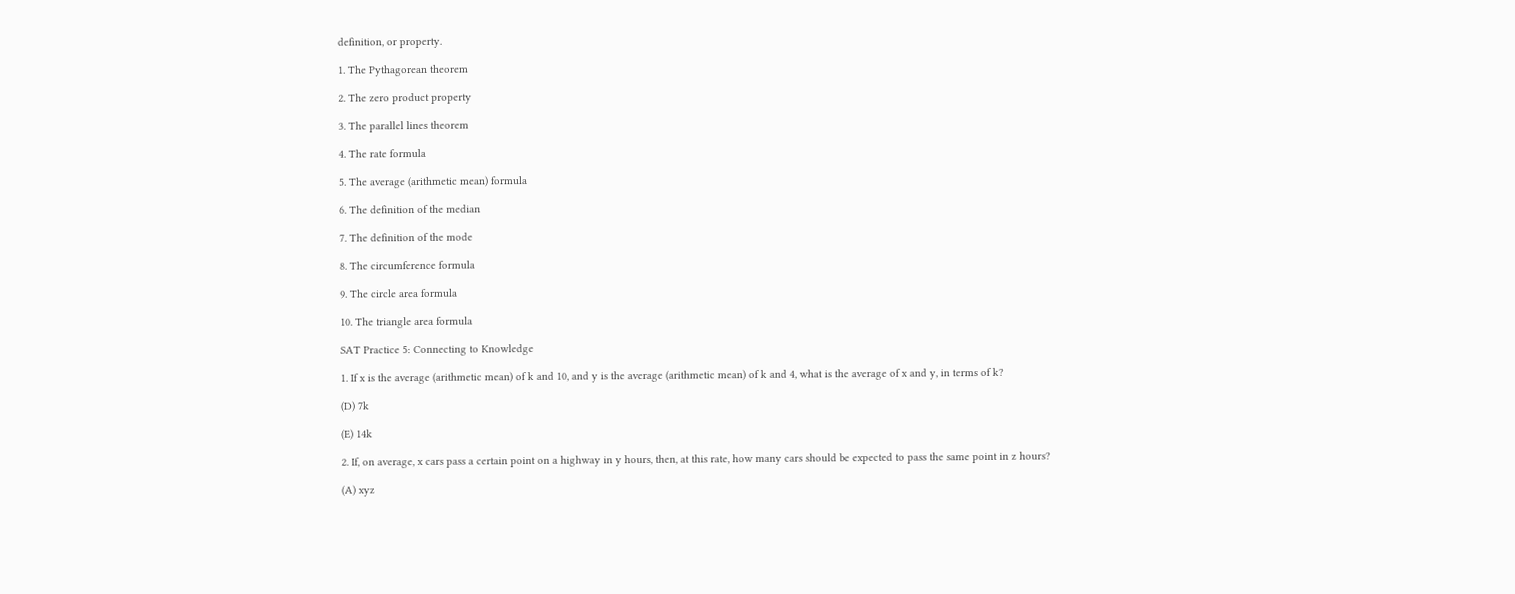definition, or property.

1. The Pythagorean theorem

2. The zero product property

3. The parallel lines theorem

4. The rate formula

5. The average (arithmetic mean) formula

6. The definition of the median

7. The definition of the mode

8. The circumference formula

9. The circle area formula

10. The triangle area formula

SAT Practice 5: Connecting to Knowledge

1. If x is the average (arithmetic mean) of k and 10, and y is the average (arithmetic mean) of k and 4, what is the average of x and y, in terms of k?

(D) 7k

(E) 14k

2. If, on average, x cars pass a certain point on a highway in y hours, then, at this rate, how many cars should be expected to pass the same point in z hours?

(A) xyz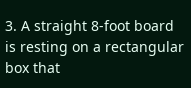3. A straight 8-foot board is resting on a rectangular box that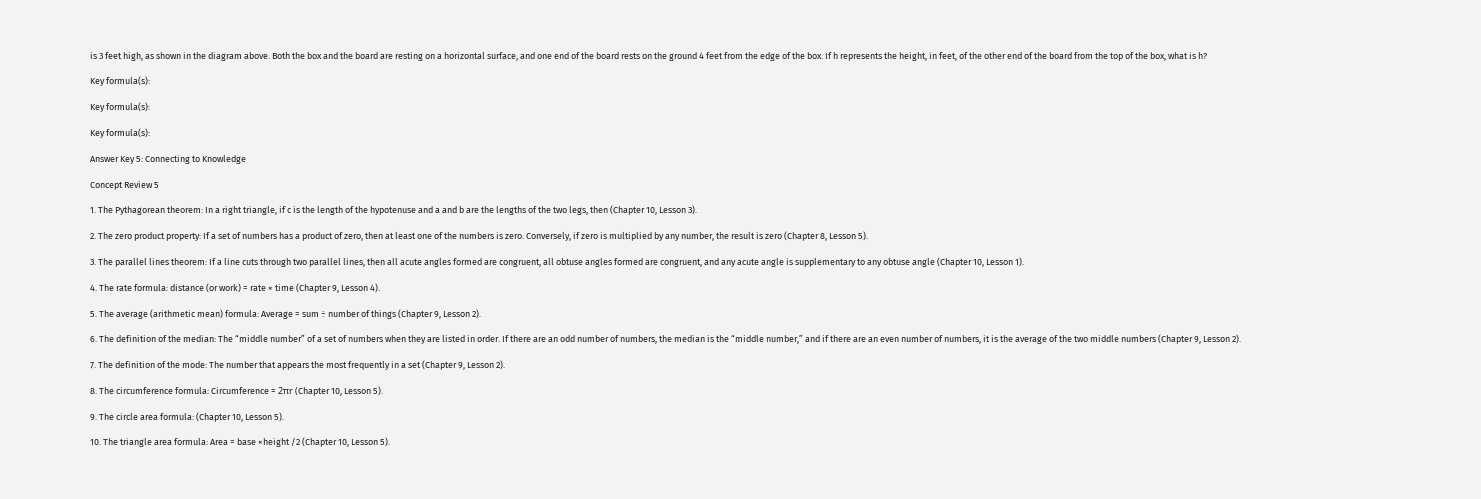is 3 feet high, as shown in the diagram above. Both the box and the board are resting on a horizontal surface, and one end of the board rests on the ground 4 feet from the edge of the box. If h represents the height, in feet, of the other end of the board from the top of the box, what is h?

Key formula(s):

Key formula(s):

Key formula(s):

Answer Key 5: Connecting to Knowledge

Concept Review 5

1. The Pythagorean theorem: In a right triangle, if c is the length of the hypotenuse and a and b are the lengths of the two legs, then (Chapter 10, Lesson 3).

2. The zero product property: If a set of numbers has a product of zero, then at least one of the numbers is zero. Conversely, if zero is multiplied by any number, the result is zero (Chapter 8, Lesson 5).

3. The parallel lines theorem: If a line cuts through two parallel lines, then all acute angles formed are congruent, all obtuse angles formed are congruent, and any acute angle is supplementary to any obtuse angle (Chapter 10, Lesson 1).

4. The rate formula: distance (or work) = rate × time (Chapter 9, Lesson 4).

5. The average (arithmetic mean) formula: Average = sum ÷ number of things (Chapter 9, Lesson 2).

6. The definition of the median: The “middle number” of a set of numbers when they are listed in order. If there are an odd number of numbers, the median is the “middle number,” and if there are an even number of numbers, it is the average of the two middle numbers (Chapter 9, Lesson 2).

7. The definition of the mode: The number that appears the most frequently in a set (Chapter 9, Lesson 2).

8. The circumference formula: Circumference = 2πr (Chapter 10, Lesson 5).

9. The circle area formula: (Chapter 10, Lesson 5).

10. The triangle area formula: Area = base ×height /2 (Chapter 10, Lesson 5).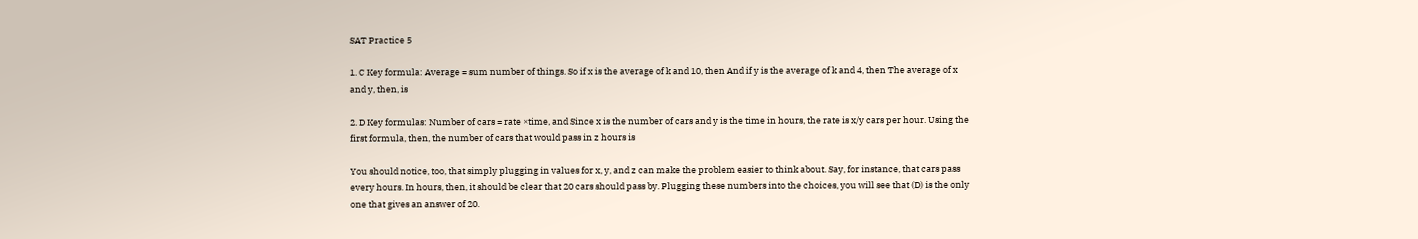SAT Practice 5

1. C Key formula: Average = sum number of things. So if x is the average of k and 10, then And if y is the average of k and 4, then The average of x and y, then, is

2. D Key formulas: Number of cars = rate ×time, and Since x is the number of cars and y is the time in hours, the rate is x/y cars per hour. Using the first formula, then, the number of cars that would pass in z hours is

You should notice, too, that simply plugging in values for x, y, and z can make the problem easier to think about. Say, for instance, that cars pass every hours. In hours, then, it should be clear that 20 cars should pass by. Plugging these numbers into the choices, you will see that (D) is the only one that gives an answer of 20.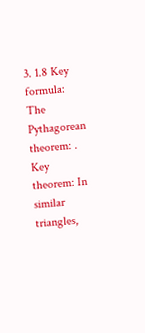3. 1.8 Key formula: The Pythagorean theorem: . Key theorem: In similar triangles,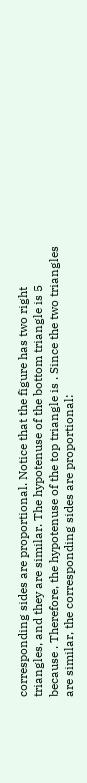corresponding sides are proportional. Notice that the figure has two right triangles, and they are similar. The hypotenuse of the bottom triangle is 5 because . Therefore, the hypotenuse of the top triangle is . Since the two triangles are similar, the corresponding sides are proportional: